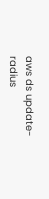aws ds update-radius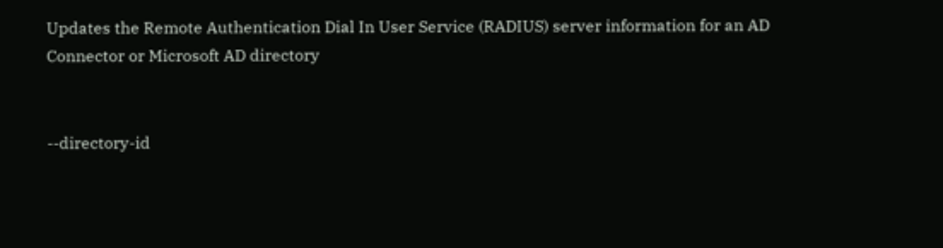Updates the Remote Authentication Dial In User Service (RADIUS) server information for an AD Connector or Microsoft AD directory


--directory-id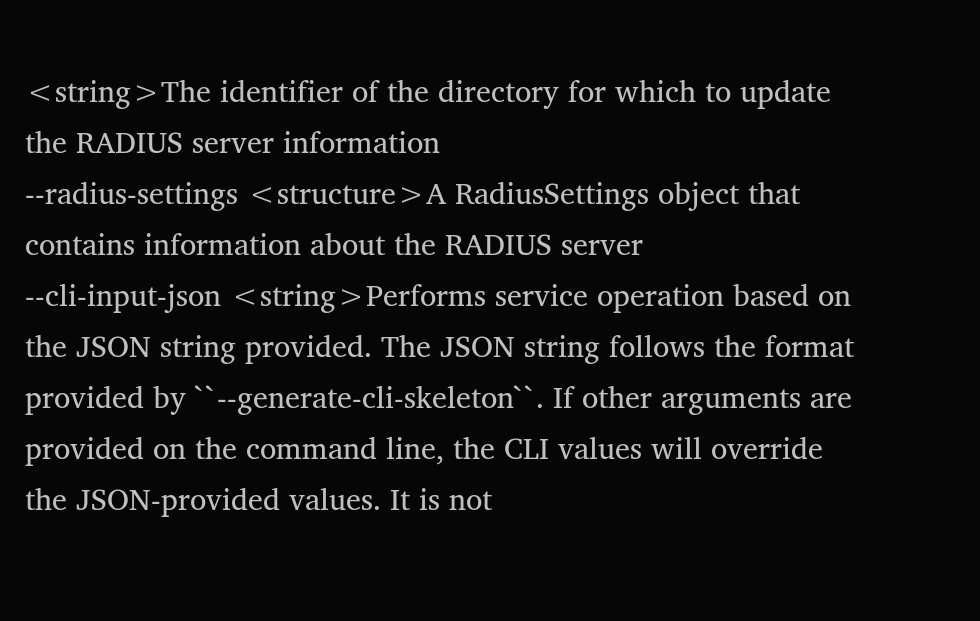<string>The identifier of the directory for which to update the RADIUS server information
--radius-settings <structure>A RadiusSettings object that contains information about the RADIUS server
--cli-input-json <string>Performs service operation based on the JSON string provided. The JSON string follows the format provided by ``--generate-cli-skeleton``. If other arguments are provided on the command line, the CLI values will override the JSON-provided values. It is not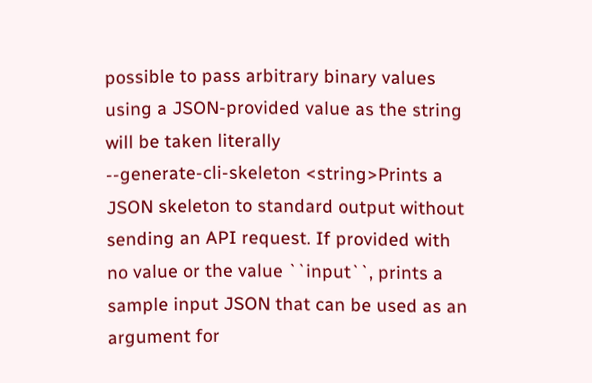possible to pass arbitrary binary values using a JSON-provided value as the string will be taken literally
--generate-cli-skeleton <string>Prints a JSON skeleton to standard output without sending an API request. If provided with no value or the value ``input``, prints a sample input JSON that can be used as an argument for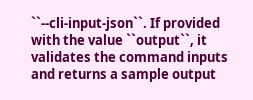``--cli-input-json``. If provided with the value ``output``, it validates the command inputs and returns a sample output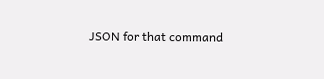JSON for that command